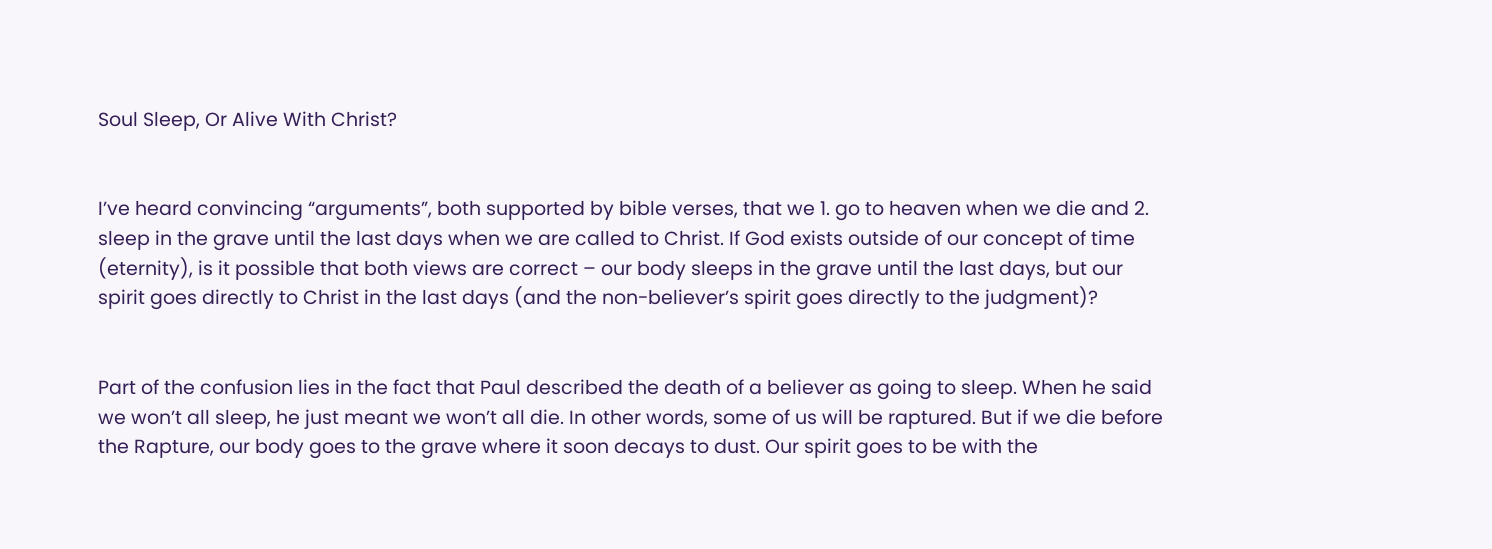Soul Sleep, Or Alive With Christ?


I’ve heard convincing “arguments”, both supported by bible verses, that we 1. go to heaven when we die and 2. sleep in the grave until the last days when we are called to Christ. If God exists outside of our concept of time (eternity), is it possible that both views are correct – our body sleeps in the grave until the last days, but our spirit goes directly to Christ in the last days (and the non-believer’s spirit goes directly to the judgment)?


Part of the confusion lies in the fact that Paul described the death of a believer as going to sleep. When he said we won’t all sleep, he just meant we won’t all die. In other words, some of us will be raptured. But if we die before the Rapture, our body goes to the grave where it soon decays to dust. Our spirit goes to be with the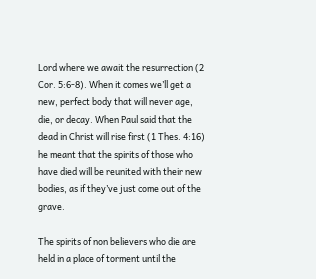Lord where we await the resurrection (2 Cor. 5:6-8). When it comes we’ll get a new, perfect body that will never age, die, or decay. When Paul said that the dead in Christ will rise first (1 Thes. 4:16) he meant that the spirits of those who have died will be reunited with their new bodies, as if they’ve just come out of the grave.

The spirits of non believers who die are held in a place of torment until the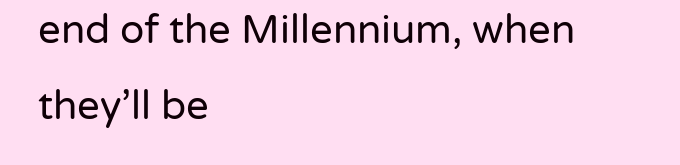end of the Millennium, when they’ll be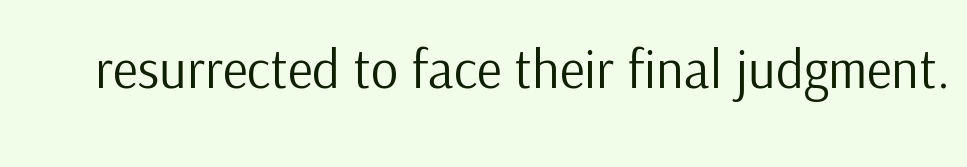resurrected to face their final judgment.